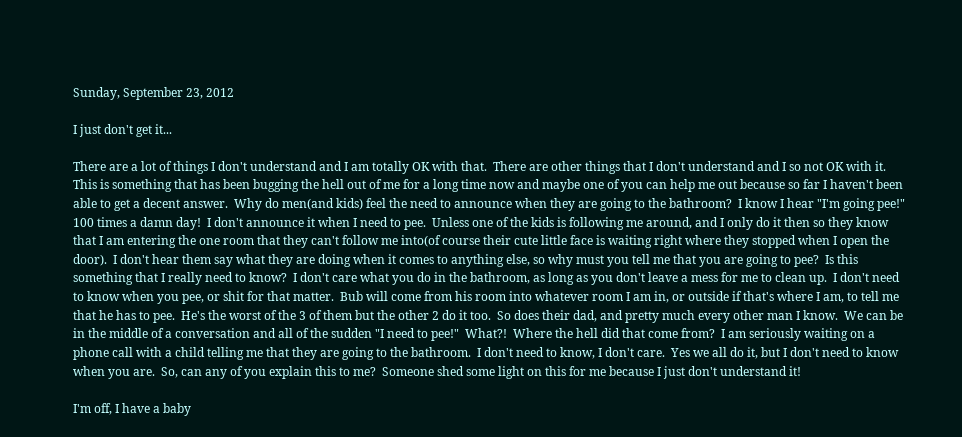Sunday, September 23, 2012

I just don't get it...

There are a lot of things I don't understand and I am totally OK with that.  There are other things that I don't understand and I so not OK with it.  This is something that has been bugging the hell out of me for a long time now and maybe one of you can help me out because so far I haven't been able to get a decent answer.  Why do men(and kids) feel the need to announce when they are going to the bathroom?  I know I hear "I'm going pee!" 100 times a damn day!  I don't announce it when I need to pee.  Unless one of the kids is following me around, and I only do it then so they know that I am entering the one room that they can't follow me into(of course their cute little face is waiting right where they stopped when I open the door).  I don't hear them say what they are doing when it comes to anything else, so why must you tell me that you are going to pee?  Is this something that I really need to know?  I don't care what you do in the bathroom, as long as you don't leave a mess for me to clean up.  I don't need to know when you pee, or shit for that matter.  Bub will come from his room into whatever room I am in, or outside if that's where I am, to tell me that he has to pee.  He's the worst of the 3 of them but the other 2 do it too.  So does their dad, and pretty much every other man I know.  We can be in the middle of a conversation and all of the sudden "I need to pee!"  What?!  Where the hell did that come from?  I am seriously waiting on a phone call with a child telling me that they are going to the bathroom.  I don't need to know, I don't care.  Yes we all do it, but I don't need to know when you are.  So, can any of you explain this to me?  Someone shed some light on this for me because I just don't understand it!

I'm off, I have a baby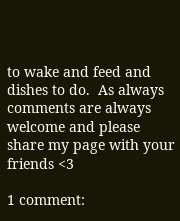to wake and feed and dishes to do.  As always comments are always welcome and please share my page with your friends <3

1 comment: